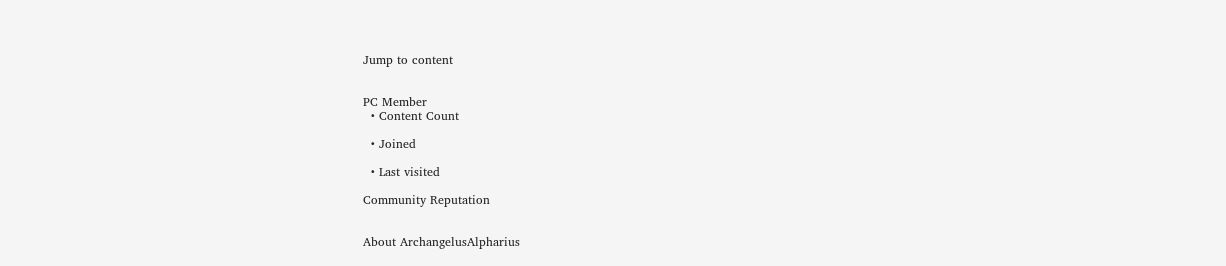Jump to content


PC Member
  • Content Count

  • Joined

  • Last visited

Community Reputation


About ArchangelusAlpharius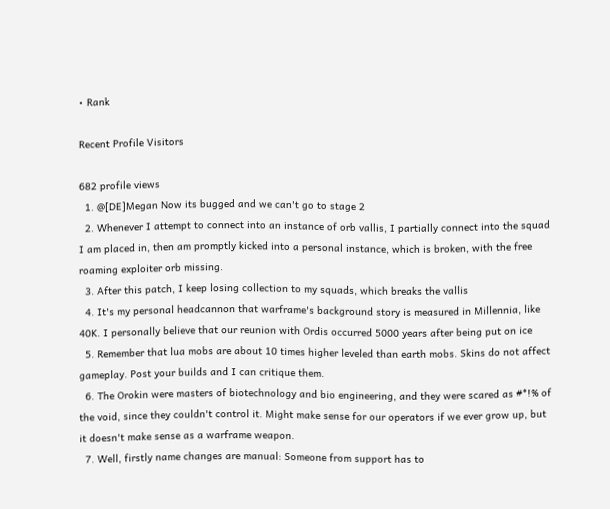• Rank

Recent Profile Visitors

682 profile views
  1. @[DE]Megan Now its bugged and we can't go to stage 2
  2. Whenever I attempt to connect into an instance of orb vallis, I partially connect into the squad I am placed in, then am promptly kicked into a personal instance, which is broken, with the free roaming exploiter orb missing.
  3. After this patch, I keep losing collection to my squads, which breaks the vallis
  4. It's my personal headcannon that warframe's background story is measured in Millennia, like 40K. I personally believe that our reunion with Ordis occurred 5000 years after being put on ice
  5. Remember that lua mobs are about 10 times higher leveled than earth mobs. Skins do not affect gameplay. Post your builds and I can critique them.
  6. The Orokin were masters of biotechnology and bio engineering, and they were scared as #*!% of the void, since they couldn't control it. Might make sense for our operators if we ever grow up, but it doesn't make sense as a warframe weapon.
  7. Well, firstly name changes are manual: Someone from support has to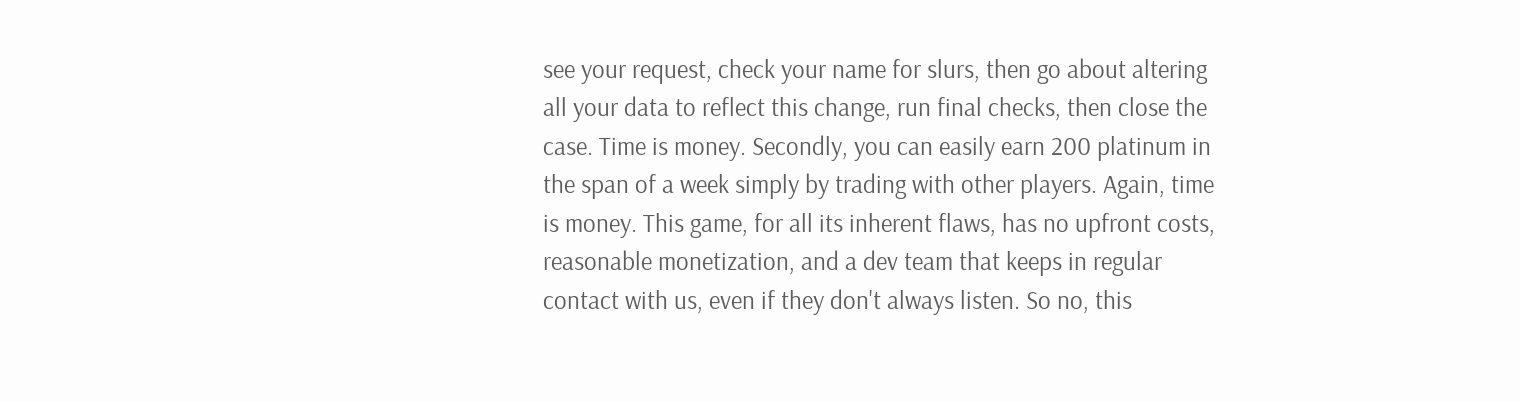see your request, check your name for slurs, then go about altering all your data to reflect this change, run final checks, then close the case. Time is money. Secondly, you can easily earn 200 platinum in the span of a week simply by trading with other players. Again, time is money. This game, for all its inherent flaws, has no upfront costs, reasonable monetization, and a dev team that keeps in regular contact with us, even if they don't always listen. So no, this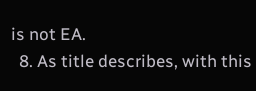is not EA.
  8. As title describes, with this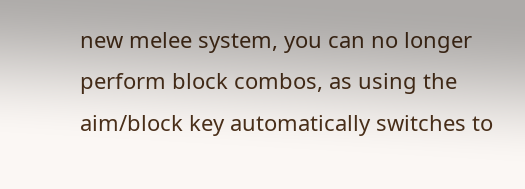new melee system, you can no longer perform block combos, as using the aim/block key automatically switches to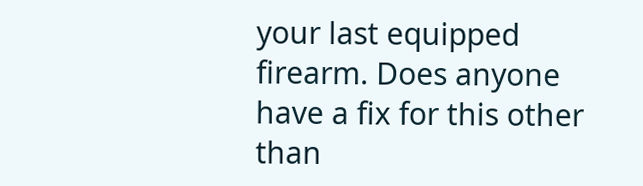your last equipped firearm. Does anyone have a fix for this other than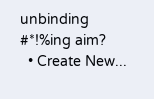unbinding #*!%ing aim?
  • Create New...